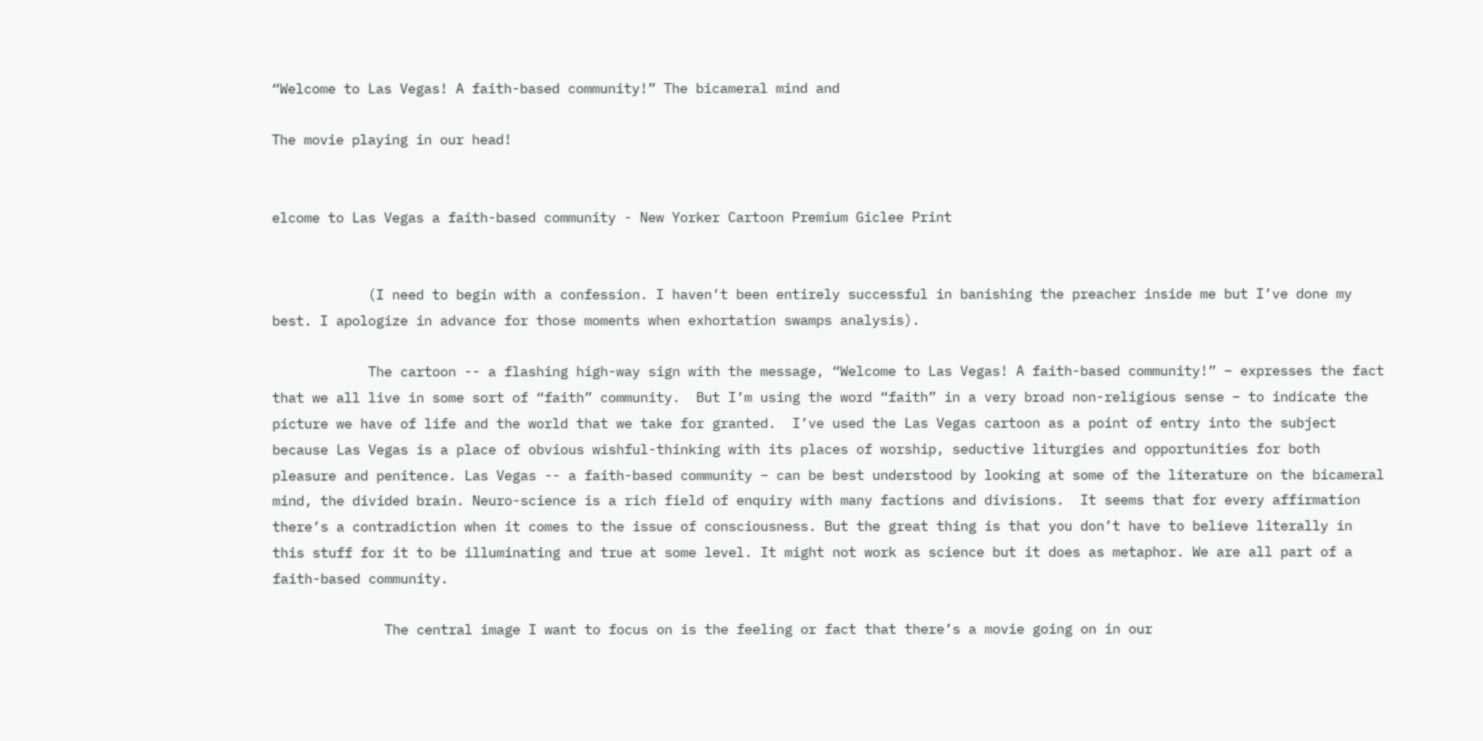“Welcome to Las Vegas! A faith-based community!” The bicameral mind and

The movie playing in our head!


elcome to Las Vegas a faith-based community - New Yorker Cartoon Premium Giclee Print


            (I need to begin with a confession. I haven’t been entirely successful in banishing the preacher inside me but I’ve done my best. I apologize in advance for those moments when exhortation swamps analysis).

            The cartoon -- a flashing high-way sign with the message, “Welcome to Las Vegas! A faith-based community!” – expresses the fact that we all live in some sort of “faith” community.  But I’m using the word “faith” in a very broad non-religious sense – to indicate the picture we have of life and the world that we take for granted.  I’ve used the Las Vegas cartoon as a point of entry into the subject because Las Vegas is a place of obvious wishful-thinking with its places of worship, seductive liturgies and opportunities for both pleasure and penitence. Las Vegas -- a faith-based community – can be best understood by looking at some of the literature on the bicameral mind, the divided brain. Neuro-science is a rich field of enquiry with many factions and divisions.  It seems that for every affirmation there’s a contradiction when it comes to the issue of consciousness. But the great thing is that you don’t have to believe literally in this stuff for it to be illuminating and true at some level. It might not work as science but it does as metaphor. We are all part of a faith-based community.

              The central image I want to focus on is the feeling or fact that there’s a movie going on in our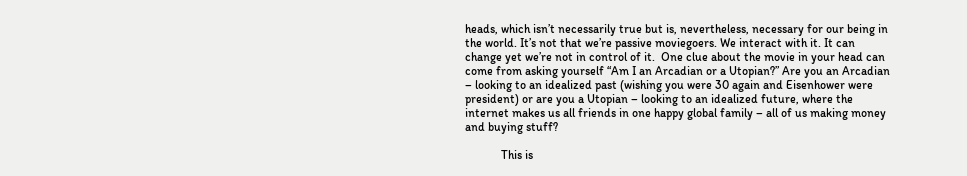heads, which isn’t necessarily true but is, nevertheless, necessary for our being in the world. It’s not that we’re passive moviegoers. We interact with it. It can change yet we’re not in control of it.  One clue about the movie in your head can come from asking yourself “Am I an Arcadian or a Utopian?” Are you an Arcadian – looking to an idealized past (wishing you were 30 again and Eisenhower were president) or are you a Utopian – looking to an idealized future, where the internet makes us all friends in one happy global family – all of us making money and buying stuff?

            This is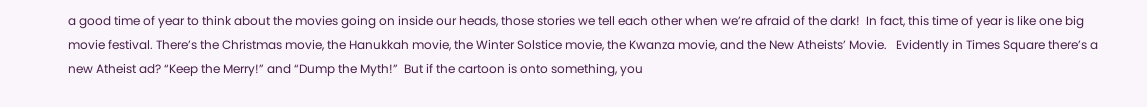a good time of year to think about the movies going on inside our heads, those stories we tell each other when we’re afraid of the dark!  In fact, this time of year is like one big movie festival. There’s the Christmas movie, the Hanukkah movie, the Winter Solstice movie, the Kwanza movie, and the New Atheists’ Movie.   Evidently in Times Square there’s a new Atheist ad? “Keep the Merry!” and “Dump the Myth!”  But if the cartoon is onto something, you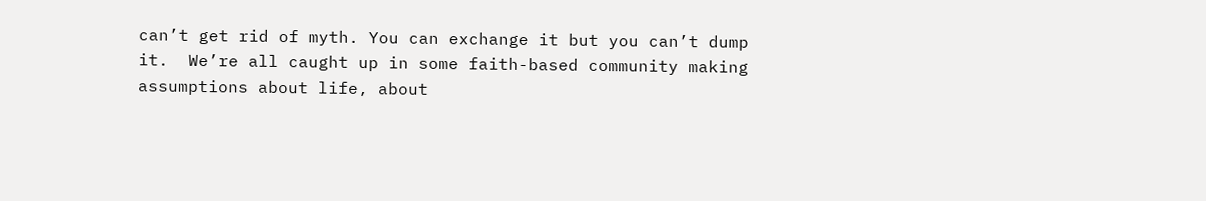can’t get rid of myth. You can exchange it but you can’t dump it.  We’re all caught up in some faith-based community making assumptions about life, about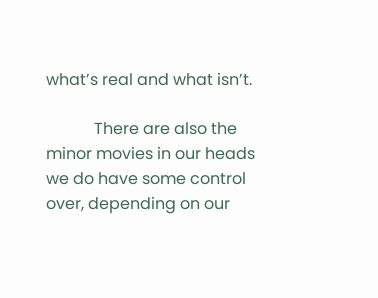what’s real and what isn’t.

            There are also the minor movies in our heads we do have some control over, depending on our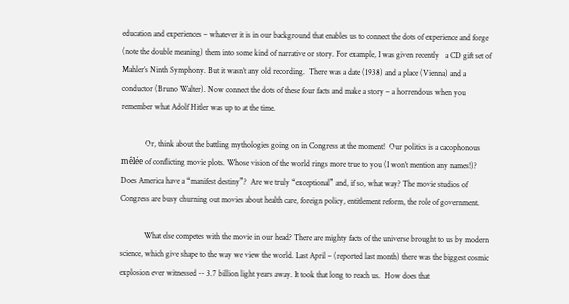education and experiences – whatever it is in our background that enables us to connect the dots of experience and forge (note the double meaning) them into some kind of narrative or story. For example, I was given recently   a CD gift set of Mahler’s Ninth Symphony. But it wasn’t any old recording.  There was a date (1938) and a place (Vienna) and a conductor (Bruno Walter). Now connect the dots of these four facts and make a story – a horrendous when you remember what Adolf Hitler was up to at the time.

            Or, think about the battling mythologies going on in Congress at the moment!  Our politics is a cacophonous mêlée of conflicting movie plots. Whose vision of the world rings more true to you (I won’t mention any names!)? Does America have a “manifest destiny”?  Are we truly “exceptional” and, if so, what way? The movie studios of Congress are busy churning out movies about health care, foreign policy, entitlement reform, the role of government.

            What else competes with the movie in our head? There are mighty facts of the universe brought to us by modern science, which give shape to the way we view the world. Last April – (reported last month) there was the biggest cosmic explosion ever witnessed -- 3.7 billion light years away. It took that long to reach us.  How does that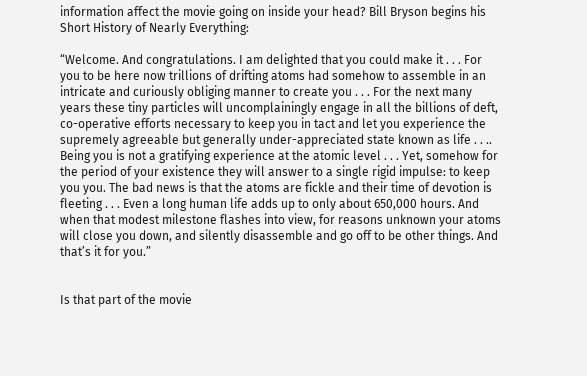information affect the movie going on inside your head? Bill Bryson begins his Short History of Nearly Everything:

“Welcome. And congratulations. I am delighted that you could make it . . . For you to be here now trillions of drifting atoms had somehow to assemble in an intricate and curiously obliging manner to create you . . . For the next many years these tiny particles will uncomplainingly engage in all the billions of deft, co-operative efforts necessary to keep you in tact and let you experience the supremely agreeable but generally under-appreciated state known as life . . .. Being you is not a gratifying experience at the atomic level . . . Yet, somehow for the period of your existence they will answer to a single rigid impulse: to keep you you. The bad news is that the atoms are fickle and their time of devotion is fleeting . . . Even a long human life adds up to only about 650,000 hours. And when that modest milestone flashes into view, for reasons unknown your atoms will close you down, and silently disassemble and go off to be other things. And that’s it for you.”


Is that part of the movie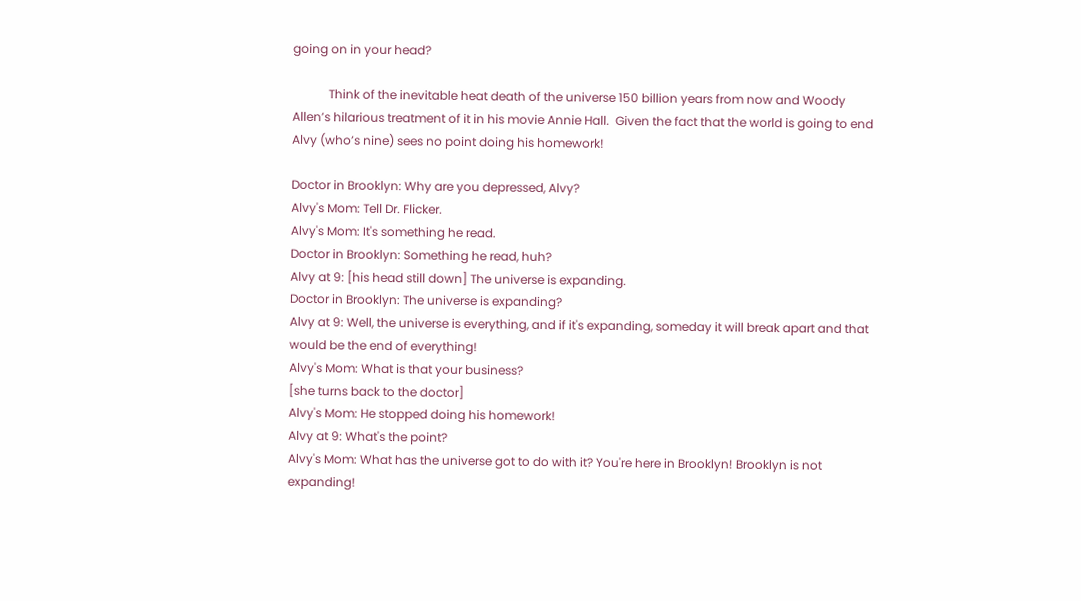going on in your head?

            Think of the inevitable heat death of the universe 150 billion years from now and Woody Allen’s hilarious treatment of it in his movie Annie Hall.  Given the fact that the world is going to end Alvy (who’s nine) sees no point doing his homework!

Doctor in Brooklyn: Why are you depressed, Alvy?
Alvy's Mom: Tell Dr. Flicker.
Alvy's Mom: It's something he read.
Doctor in Brooklyn: Something he read, huh?
Alvy at 9: [his head still down] The universe is expanding.
Doctor in Brooklyn: The universe is expanding?
Alvy at 9: Well, the universe is everything, and if it's expanding, someday it will break apart and that would be the end of everything!
Alvy's Mom: What is that your business?
[she turns back to the doctor]
Alvy's Mom: He stopped doing his homework!
Alvy at 9: What's the point?
Alvy's Mom: What has the universe got to do with it? You're here in Brooklyn! Brooklyn is not expanding!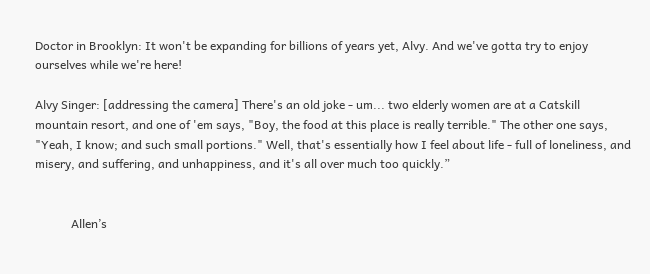Doctor in Brooklyn: It won't be expanding for billions of years yet, Alvy. And we've gotta try to enjoy ourselves while we're here!

Alvy Singer: [addressing the camera] There's an old joke - um... two elderly women are at a Catskill mountain resort, and one of 'em says, "Boy, the food at this place is really terrible." The other one says, "Yeah, I know; and such small portions." Well, that's essentially how I feel about life - full of loneliness, and misery, and suffering, and unhappiness, and it's all over much too quickly.”


            Allen’s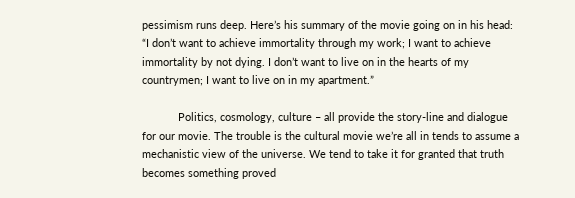pessimism runs deep. Here’s his summary of the movie going on in his head: “I don’t want to achieve immortality through my work; I want to achieve immortality by not dying. I don’t want to live on in the hearts of my countrymen; I want to live on in my apartment.”

            Politics, cosmology, culture – all provide the story-line and dialogue for our movie. The trouble is the cultural movie we’re all in tends to assume a mechanistic view of the universe. We tend to take it for granted that truth becomes something proved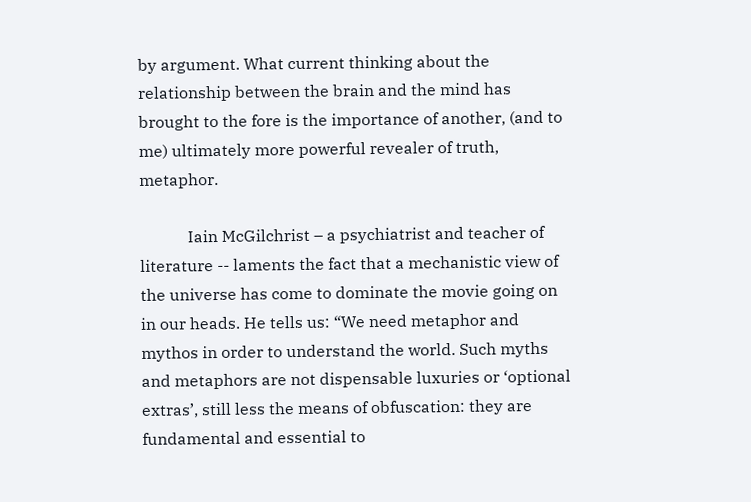by argument. What current thinking about the relationship between the brain and the mind has brought to the fore is the importance of another, (and to me) ultimately more powerful revealer of truth, metaphor.

            Iain McGilchrist – a psychiatrist and teacher of literature -- laments the fact that a mechanistic view of the universe has come to dominate the movie going on in our heads. He tells us: “We need metaphor and mythos in order to understand the world. Such myths and metaphors are not dispensable luxuries or ‘optional extras’, still less the means of obfuscation: they are fundamental and essential to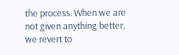the process. When we are not given anything better, we revert to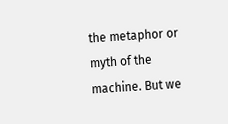the metaphor or myth of the machine. But we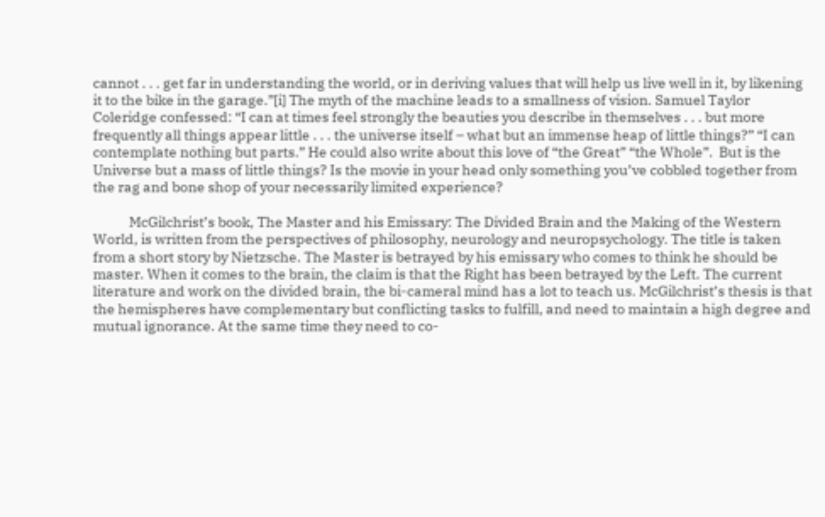cannot . . . get far in understanding the world, or in deriving values that will help us live well in it, by likening it to the bike in the garage.”[i] The myth of the machine leads to a smallness of vision. Samuel Taylor Coleridge confessed: “I can at times feel strongly the beauties you describe in themselves . . . but more frequently all things appear little . . . the universe itself – what but an immense heap of little things?” “I can contemplate nothing but parts.” He could also write about this love of “the Great” “the Whole”.  But is the Universe but a mass of little things? Is the movie in your head only something you’ve cobbled together from the rag and bone shop of your necessarily limited experience?

            McGilchrist’s book, The Master and his Emissary: The Divided Brain and the Making of the Western World, is written from the perspectives of philosophy, neurology and neuropsychology. The title is taken from a short story by Nietzsche. The Master is betrayed by his emissary who comes to think he should be master. When it comes to the brain, the claim is that the Right has been betrayed by the Left. The current literature and work on the divided brain, the bi-cameral mind has a lot to teach us. McGilchrist’s thesis is that the hemispheres have complementary but conflicting tasks to fulfill, and need to maintain a high degree and mutual ignorance. At the same time they need to co-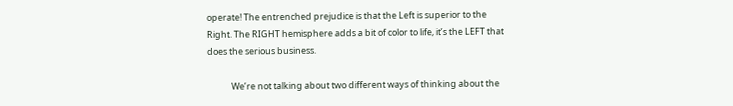operate! The entrenched prejudice is that the Left is superior to the Right. The RIGHT hemisphere adds a bit of color to life, it’s the LEFT that does the serious business.

            We’re not talking about two different ways of thinking about the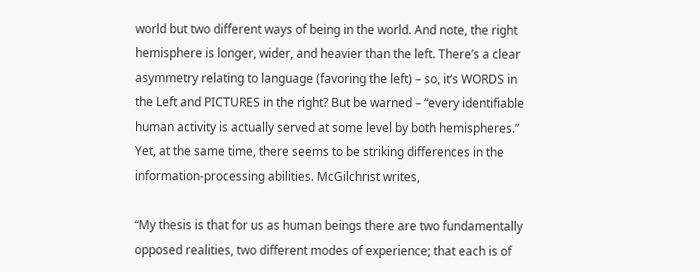world but two different ways of being in the world. And note, the right hemisphere is longer, wider, and heavier than the left. There’s a clear asymmetry relating to language (favoring the left) – so, it’s WORDS in the Left and PICTURES in the right? But be warned – “every identifiable human activity is actually served at some level by both hemispheres.” Yet, at the same time, there seems to be striking differences in the information-processing abilities. McGilchrist writes,

“My thesis is that for us as human beings there are two fundamentally opposed realities, two different modes of experience; that each is of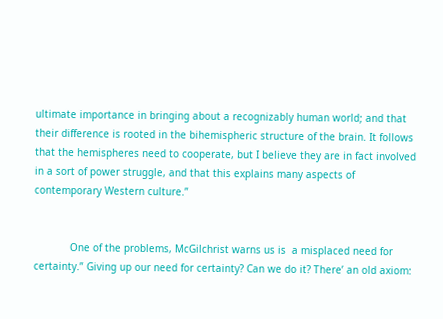ultimate importance in bringing about a recognizably human world; and that their difference is rooted in the bihemispheric structure of the brain. It follows that the hemispheres need to cooperate, but I believe they are in fact involved in a sort of power struggle, and that this explains many aspects of contemporary Western culture.”


            One of the problems, McGilchrist warns us is  a misplaced need for certainty.” Giving up our need for certainty? Can we do it? There’ an old axiom: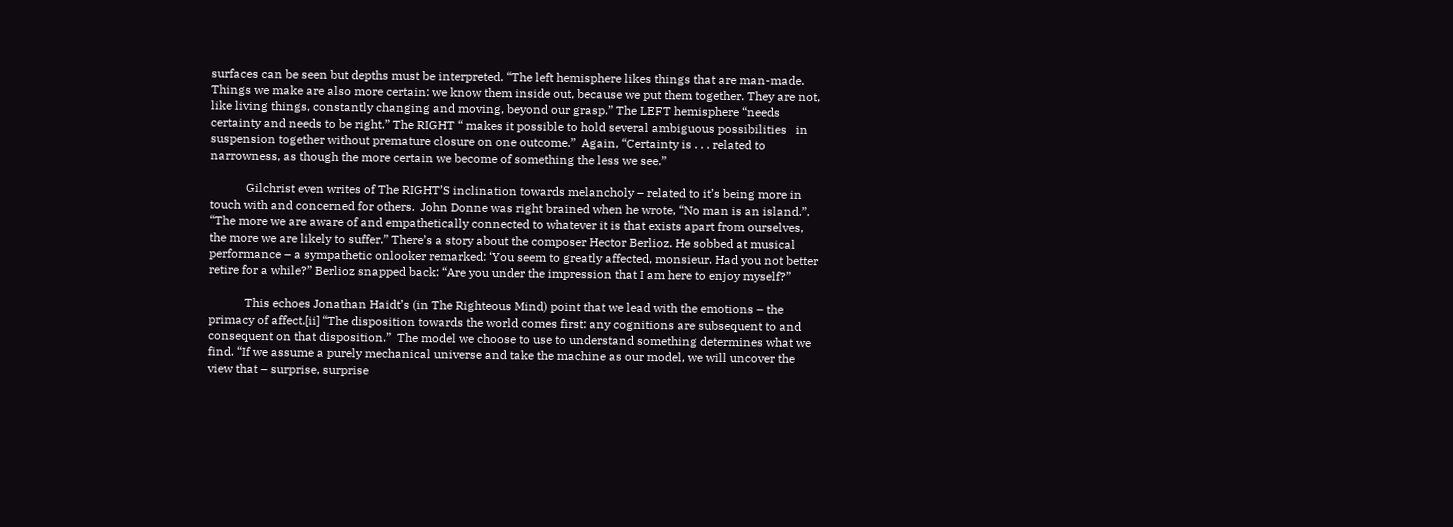surfaces can be seen but depths must be interpreted. “The left hemisphere likes things that are man-made. Things we make are also more certain: we know them inside out, because we put them together. They are not, like living things, constantly changing and moving, beyond our grasp.” The LEFT hemisphere “needs certainty and needs to be right.” The RIGHT “ makes it possible to hold several ambiguous possibilities   in suspension together without premature closure on one outcome.”  Again, “Certainty is . . . related to narrowness, as though the more certain we become of something the less we see.”

            Gilchrist even writes of The RIGHT’S inclination towards melancholy – related to it’s being more in touch with and concerned for others.  John Donne was right brained when he wrote, “No man is an island.”. “The more we are aware of and empathetically connected to whatever it is that exists apart from ourselves, the more we are likely to suffer.” There’s a story about the composer Hector Berlioz. He sobbed at musical performance – a sympathetic onlooker remarked: ‘You seem to greatly affected, monsieur. Had you not better retire for a while?” Berlioz snapped back: “Are you under the impression that I am here to enjoy myself?”

            This echoes Jonathan Haidt’s (in The Righteous Mind) point that we lead with the emotions – the primacy of affect.[ii] “The disposition towards the world comes first: any cognitions are subsequent to and consequent on that disposition.”  The model we choose to use to understand something determines what we find. “If we assume a purely mechanical universe and take the machine as our model, we will uncover the view that – surprise, surprise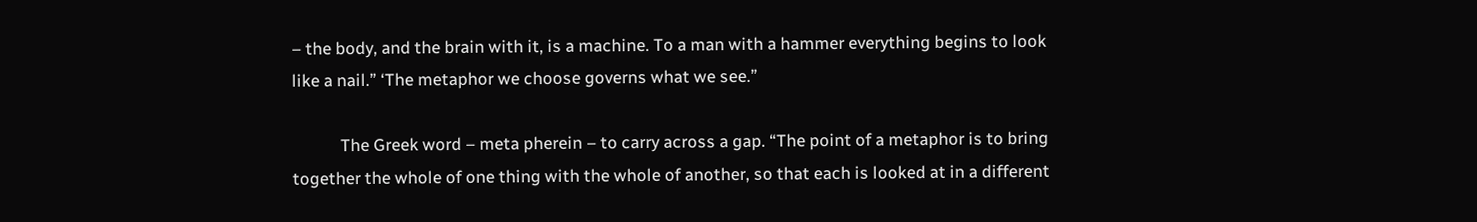– the body, and the brain with it, is a machine. To a man with a hammer everything begins to look like a nail.” ‘The metaphor we choose governs what we see.”

            The Greek word – meta pherein – to carry across a gap. “The point of a metaphor is to bring together the whole of one thing with the whole of another, so that each is looked at in a different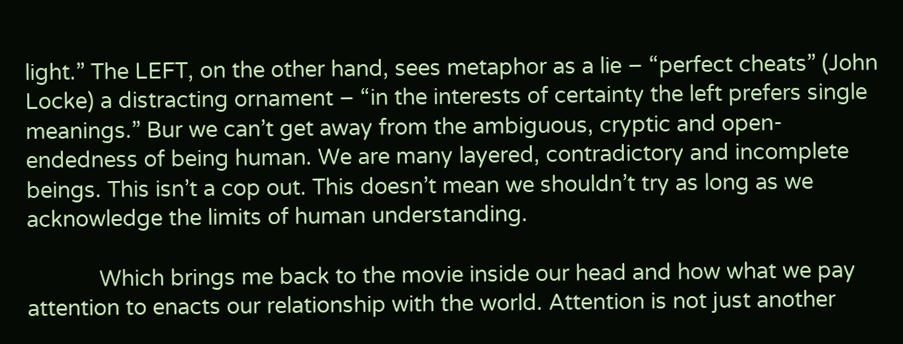light.” The LEFT, on the other hand, sees metaphor as a lie – “perfect cheats” (John Locke) a distracting ornament – “in the interests of certainty the left prefers single meanings.” Bur we can’t get away from the ambiguous, cryptic and open-endedness of being human. We are many layered, contradictory and incomplete beings. This isn’t a cop out. This doesn’t mean we shouldn’t try as long as we acknowledge the limits of human understanding.

            Which brings me back to the movie inside our head and how what we pay attention to enacts our relationship with the world. Attention is not just another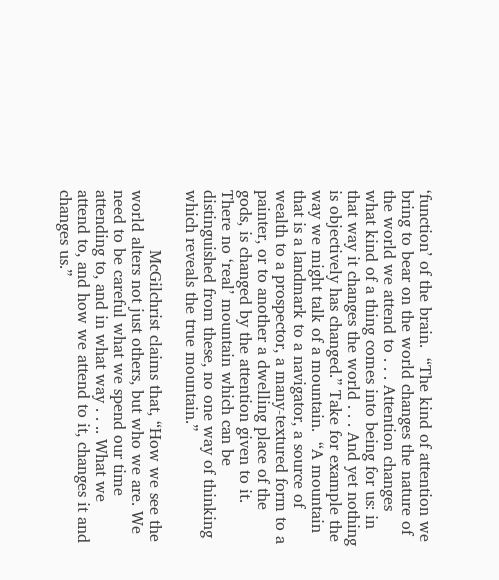‘function’ of the brain.  “The kind of attention we bring to bear on the world changes the nature of the world we attend to . . . Attention changes what kind of a thing comes into being for us: in that way it changes the world . . . And yet nothing is objectively has changed.” Take for example the way we might talk of a mountain.  “A mountain that is a landmark to a navigator, a source of wealth to a prospector, a many-textured form to a painter, or to another a dwelling place of the gods, is changed by the attention given to it. There no ‘real’ mountain which can be distinguished from these, no one way of thinking which reveals the true mountain.”

            McGilchrist claims that, “How we see the world alters not just others, but who we are. We need to be careful what we spend our time attending to, and in what way . . .. What we attend to, and how we attend to it, changes it and changes us.”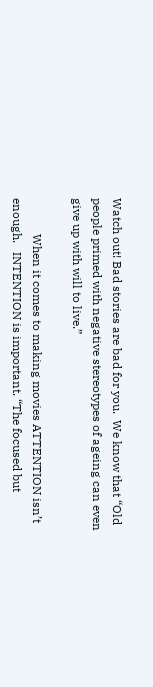Watch out! Bad stories are bad for you.  We know that “Old people primed with negative stereotypes of ageing can even give up with will to live.”

            When it comes to making movies ATTENTION isn’t enough.   INTENTION is important. “The focused but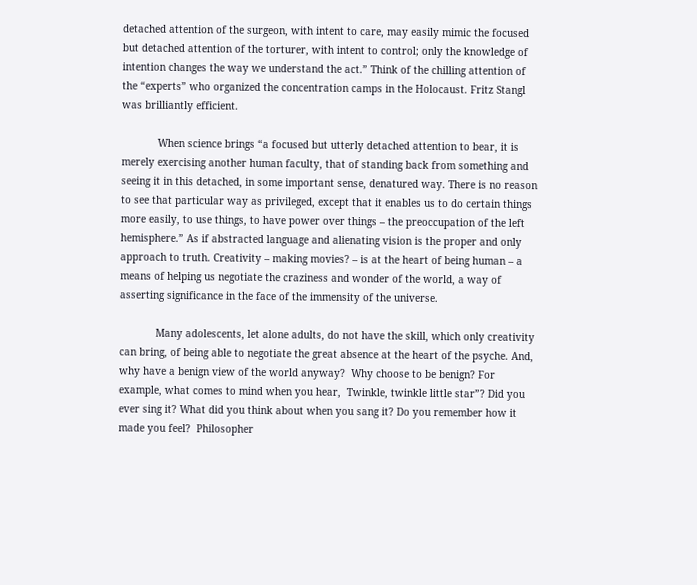detached attention of the surgeon, with intent to care, may easily mimic the focused but detached attention of the torturer, with intent to control; only the knowledge of intention changes the way we understand the act.” Think of the chilling attention of the “experts” who organized the concentration camps in the Holocaust. Fritz Stangl was brilliantly efficient.

            When science brings “a focused but utterly detached attention to bear, it is merely exercising another human faculty, that of standing back from something and seeing it in this detached, in some important sense, denatured way. There is no reason to see that particular way as privileged, except that it enables us to do certain things more easily, to use things, to have power over things – the preoccupation of the left hemisphere.” As if abstracted language and alienating vision is the proper and only approach to truth. Creativity – making movies? – is at the heart of being human – a means of helping us negotiate the craziness and wonder of the world, a way of asserting significance in the face of the immensity of the universe.

            Many adolescents, let alone adults, do not have the skill, which only creativity can bring, of being able to negotiate the great absence at the heart of the psyche. And, why have a benign view of the world anyway?  Why choose to be benign? For example, what comes to mind when you hear,  Twinkle, twinkle little star”? Did you ever sing it? What did you think about when you sang it? Do you remember how it made you feel?  Philosopher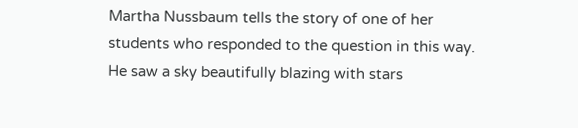Martha Nussbaum tells the story of one of her students who responded to the question in this way. He saw a sky beautifully blazing with stars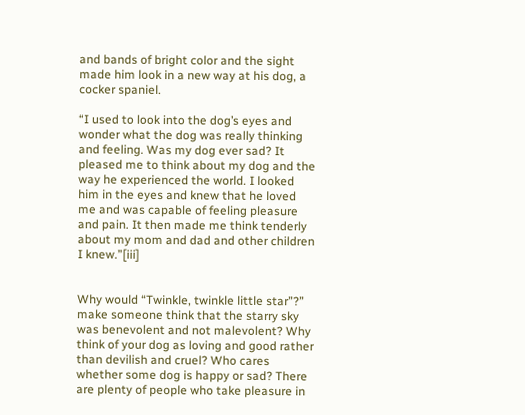and bands of bright color and the sight made him look in a new way at his dog, a cocker spaniel.

“I used to look into the dog’s eyes and wonder what the dog was really thinking and feeling. Was my dog ever sad? It pleased me to think about my dog and the way he experienced the world. I looked him in the eyes and knew that he loved me and was capable of feeling pleasure and pain. It then made me think tenderly about my mom and dad and other children I knew.”[iii]


Why would “Twinkle, twinkle little star”?” make someone think that the starry sky was benevolent and not malevolent? Why think of your dog as loving and good rather than devilish and cruel? Who cares whether some dog is happy or sad? There are plenty of people who take pleasure in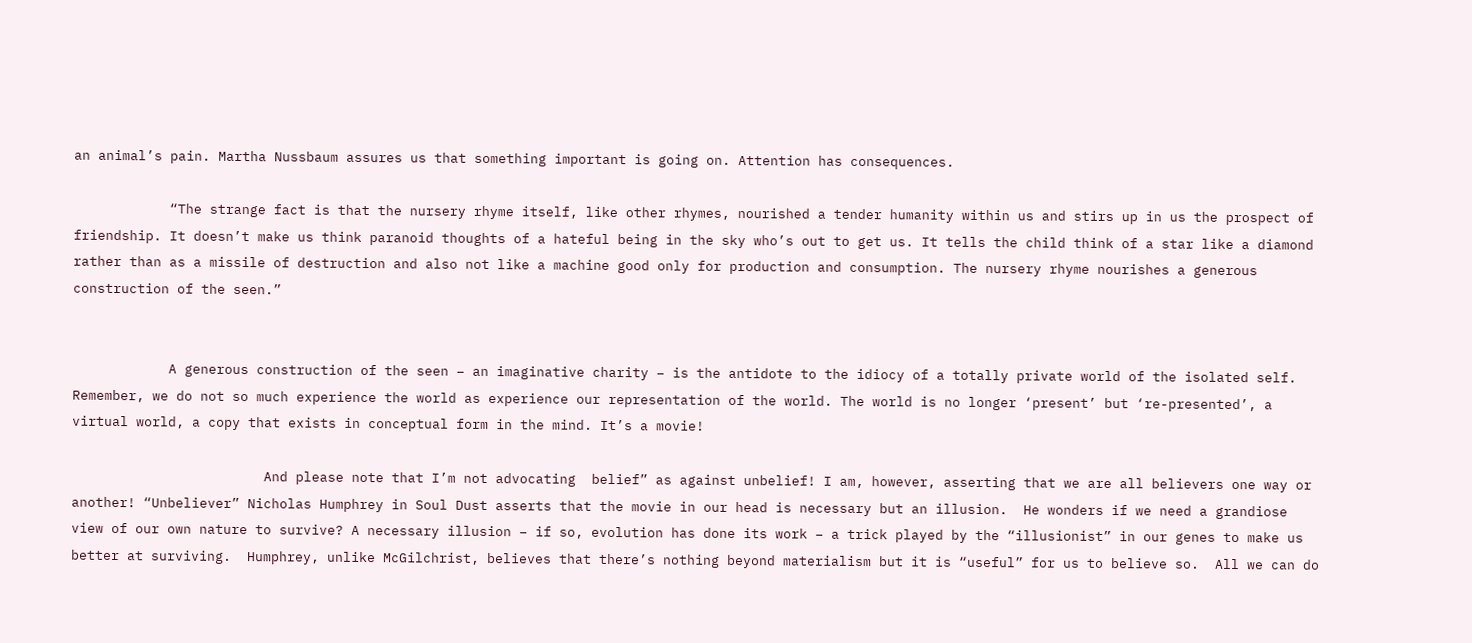an animal’s pain. Martha Nussbaum assures us that something important is going on. Attention has consequences.

            “The strange fact is that the nursery rhyme itself, like other rhymes, nourished a tender humanity within us and stirs up in us the prospect of friendship. It doesn’t make us think paranoid thoughts of a hateful being in the sky who’s out to get us. It tells the child think of a star like a diamond rather than as a missile of destruction and also not like a machine good only for production and consumption. The nursery rhyme nourishes a generous construction of the seen.”


            A generous construction of the seen – an imaginative charity – is the antidote to the idiocy of a totally private world of the isolated self. Remember, we do not so much experience the world as experience our representation of the world. The world is no longer ‘present’ but ‘re-presented’, a virtual world, a copy that exists in conceptual form in the mind. It’s a movie!

                        And please note that I’m not advocating  belief” as against unbelief! I am, however, asserting that we are all believers one way or another! “Unbeliever” Nicholas Humphrey in Soul Dust asserts that the movie in our head is necessary but an illusion.  He wonders if we need a grandiose view of our own nature to survive? A necessary illusion – if so, evolution has done its work – a trick played by the “illusionist” in our genes to make us better at surviving.  Humphrey, unlike McGilchrist, believes that there’s nothing beyond materialism but it is “useful” for us to believe so.  All we can do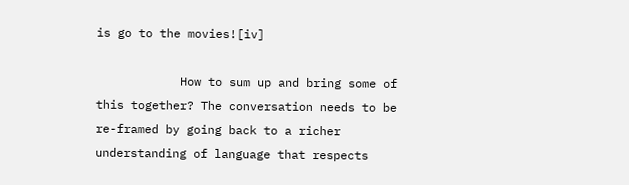is go to the movies![iv]

            How to sum up and bring some of this together? The conversation needs to be re-framed by going back to a richer understanding of language that respects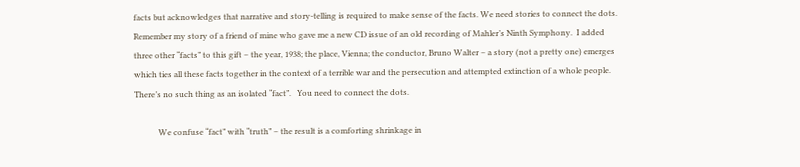facts but acknowledges that narrative and story-telling is required to make sense of the facts. We need stories to connect the dots. Remember my story of a friend of mine who gave me a new CD issue of an old recording of Mahler’s Ninth Symphony.  I added three other “facts” to this gift – the year, 1938; the place, Vienna; the conductor, Bruno Walter – a story (not a pretty one) emerges which ties all these facts together in the context of a terrible war and the persecution and attempted extinction of a whole people. There’s no such thing as an isolated “fact”.   You need to connect the dots.

            We confuse “fact” with “truth” – the result is a comforting shrinkage in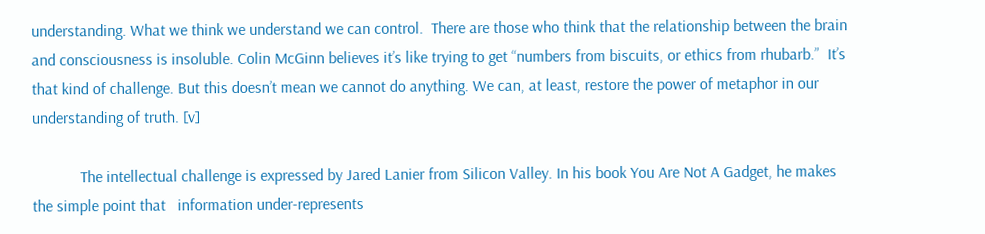understanding. What we think we understand we can control.  There are those who think that the relationship between the brain and consciousness is insoluble. Colin McGinn believes it’s like trying to get “numbers from biscuits, or ethics from rhubarb.”  It’s that kind of challenge. But this doesn’t mean we cannot do anything. We can, at least, restore the power of metaphor in our understanding of truth. [v]

            The intellectual challenge is expressed by Jared Lanier from Silicon Valley. In his book You Are Not A Gadget, he makes the simple point that   information under-represents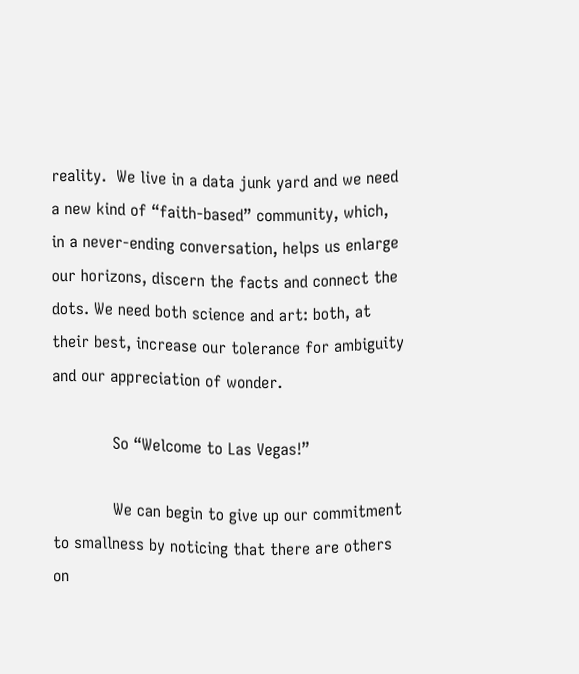reality.  We live in a data junk yard and we need a new kind of “faith-based” community, which, in a never-ending conversation, helps us enlarge our horizons, discern the facts and connect the dots. We need both science and art: both, at their best, increase our tolerance for ambiguity and our appreciation of wonder.

            So “Welcome to Las Vegas!”

            We can begin to give up our commitment to smallness by noticing that there are others on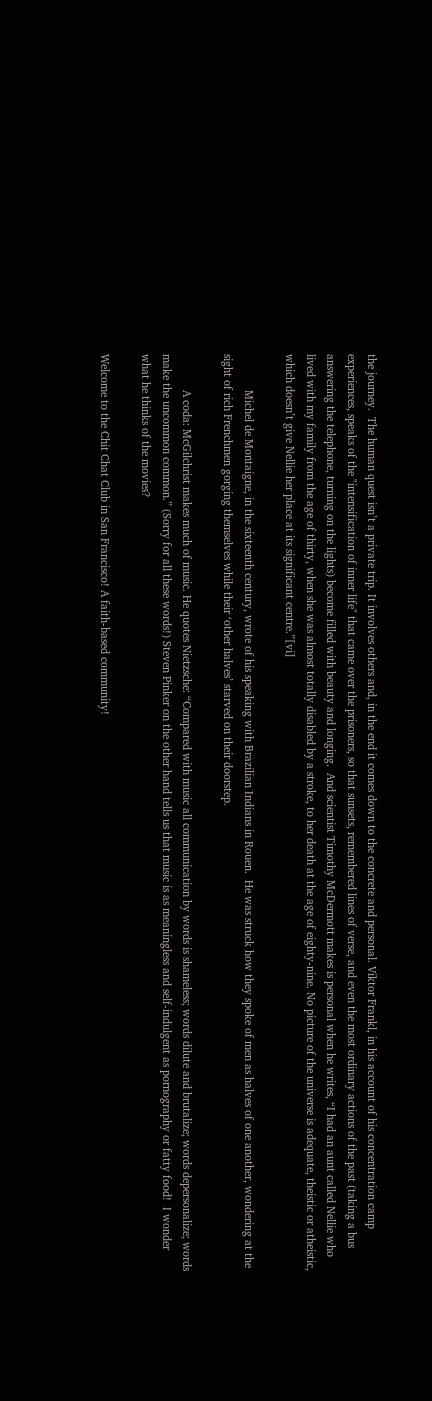the journey.  The human quest isn’t a private trip. It involves others and, in the end it comes down to the concrete and personal. Viktor Frankl, in his account of his concentration camp experiences, speaks of the "intensification of inner life" that came over the prisoners, so that sunsets, remembered lines of verse, and even the most ordinary actions of the past (taking a bus answering the telephone, turning on the lights) become filled with beauty and longing.  And scientist Timothy McDermott makes is personal when he writes, “I had an aunt called Nellie who lived with my family from the age of thirty, when she was almost totally disabled by a stroke, to her death at the age of eighty-nine. No picture of the universe is adequate, theistic or atheistic, which doesn’t give Nellie her place at its significant centre.”[vi]

            Michel de Montaigne, in the sixteenth century, wrote of his speaking with Brazilian Indians in Rouen.  He was struck how they spoke of men as halves of one another, wondering at the sight of rich Frenchmen gorging themselves while their ‘other halves’ starved on their doorstep.

            A coda: McGilchrist makes much of music. He quotes Nietzsche: “Compared with music all communication by words is shameless; words dilute and brutalize; words depersonalize; words make the uncommon common.” (Sorry for all these words!) Steven Pinker on the other hand tells us that music is as meaningless and self-indulgent as pornography or fatty food!  I wonder what he thinks of the movies?

Welcome to the Chit Chat Club in San Francisco! A faith-based community!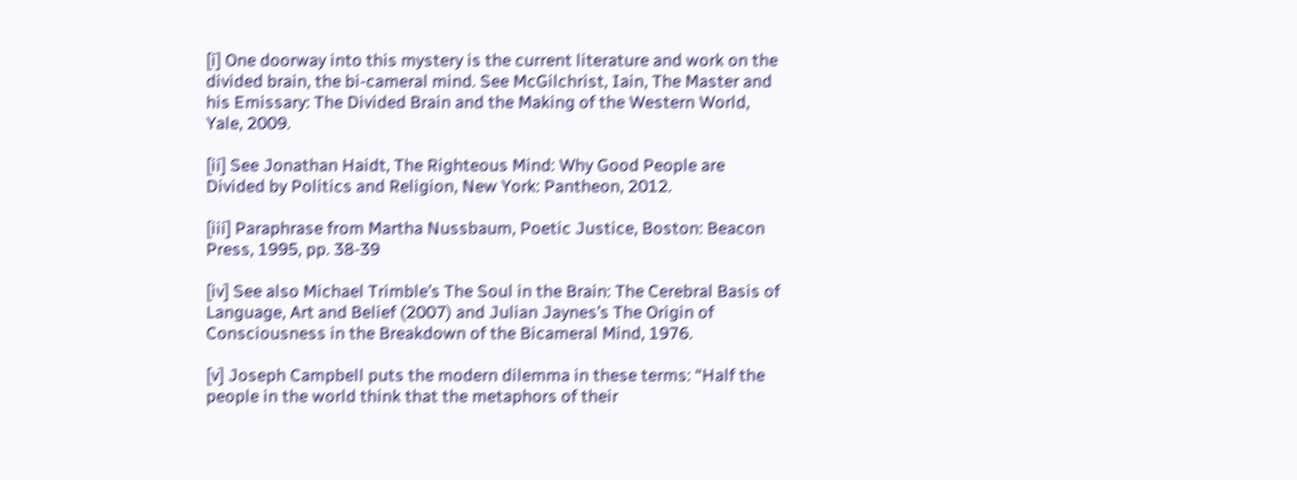[i] One doorway into this mystery is the current literature and work on the divided brain, the bi-cameral mind. See McGilchrist, Iain, The Master and his Emissary: The Divided Brain and the Making of the Western World, Yale, 2009.

[ii] See Jonathan Haidt, The Righteous Mind: Why Good People are Divided by Politics and Religion, New York: Pantheon, 2012.

[iii] Paraphrase from Martha Nussbaum, Poetic Justice, Boston: Beacon Press, 1995, pp. 38-39

[iv] See also Michael Trimble’s The Soul in the Brain: The Cerebral Basis of Language, Art and Belief (2007) and Julian Jaynes’s The Origin of Consciousness in the Breakdown of the Bicameral Mind, 1976.

[v] Joseph Campbell puts the modern dilemma in these terms: “Half the people in the world think that the metaphors of their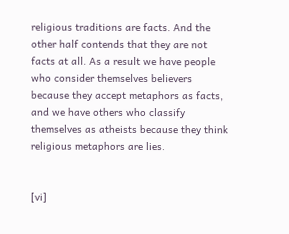religious traditions are facts. And the other half contends that they are not facts at all. As a result we have people who consider themselves believers because they accept metaphors as facts, and we have others who classify themselves as atheists because they think religious metaphors are lies.


[vi]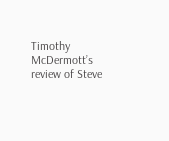Timothy McDermott’s review of Steve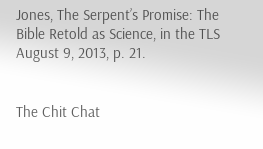Jones, The Serpent’s Promise: The Bible Retold as Science, in the TLS August 9, 2013, p. 21.


The Chit Chat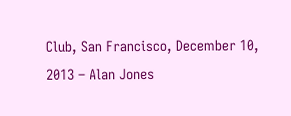Club, San Francisco, December 10, 2013 – Alan Jones